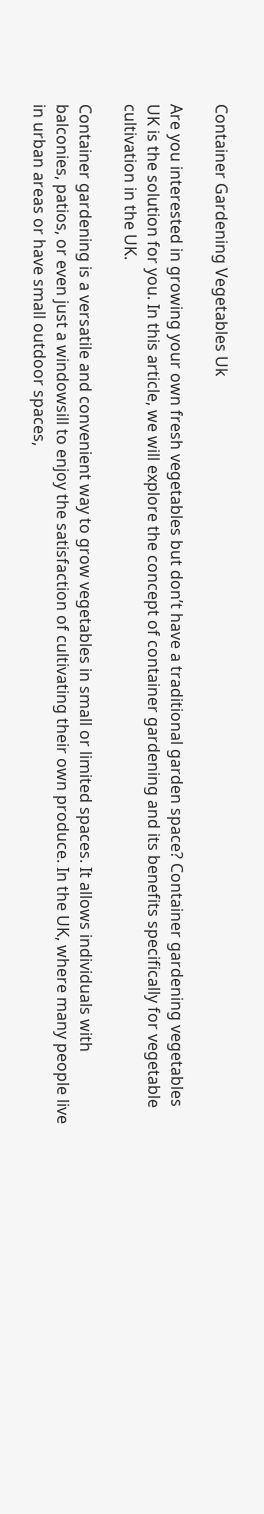Container Gardening Vegetables Uk

Are you interested in growing your own fresh vegetables but don’t have a traditional garden space? Container gardening vegetables UK is the solution for you. In this article, we will explore the concept of container gardening and its benefits specifically for vegetable cultivation in the UK.

Container gardening is a versatile and convenient way to grow vegetables in small or limited spaces. It allows individuals with balconies, patios, or even just a windowsill to enjoy the satisfaction of cultivating their own produce. In the UK, where many people live in urban areas or have small outdoor spaces,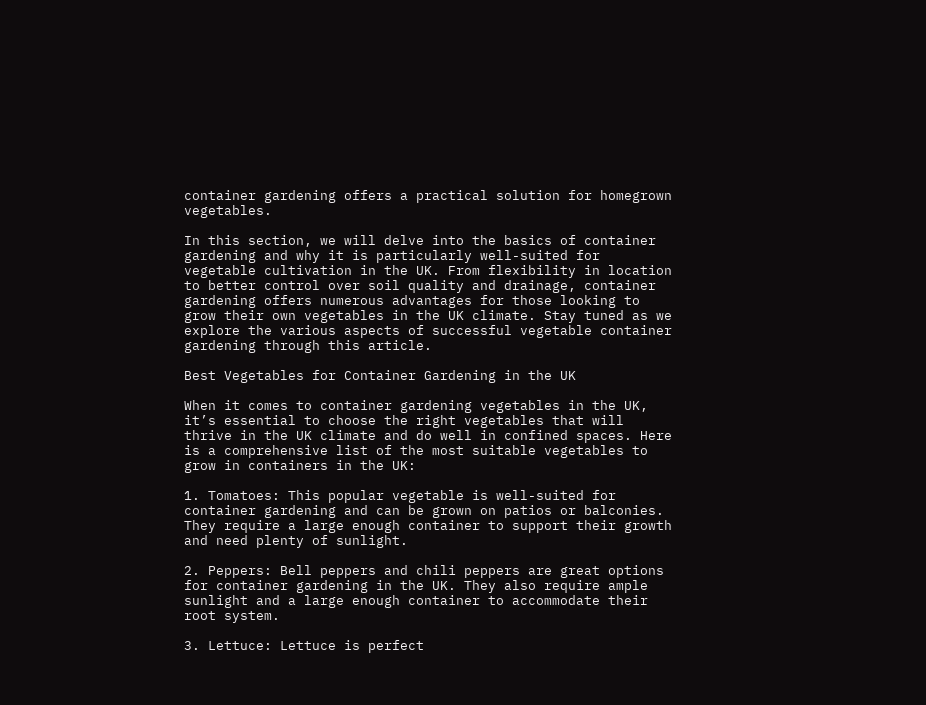container gardening offers a practical solution for homegrown vegetables.

In this section, we will delve into the basics of container gardening and why it is particularly well-suited for vegetable cultivation in the UK. From flexibility in location to better control over soil quality and drainage, container gardening offers numerous advantages for those looking to grow their own vegetables in the UK climate. Stay tuned as we explore the various aspects of successful vegetable container gardening through this article.

Best Vegetables for Container Gardening in the UK

When it comes to container gardening vegetables in the UK, it’s essential to choose the right vegetables that will thrive in the UK climate and do well in confined spaces. Here is a comprehensive list of the most suitable vegetables to grow in containers in the UK:

1. Tomatoes: This popular vegetable is well-suited for container gardening and can be grown on patios or balconies. They require a large enough container to support their growth and need plenty of sunlight.

2. Peppers: Bell peppers and chili peppers are great options for container gardening in the UK. They also require ample sunlight and a large enough container to accommodate their root system.

3. Lettuce: Lettuce is perfect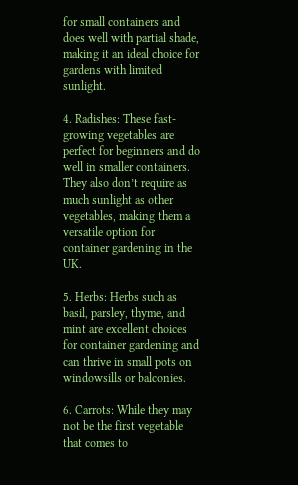for small containers and does well with partial shade, making it an ideal choice for gardens with limited sunlight.

4. Radishes: These fast-growing vegetables are perfect for beginners and do well in smaller containers. They also don’t require as much sunlight as other vegetables, making them a versatile option for container gardening in the UK.

5. Herbs: Herbs such as basil, parsley, thyme, and mint are excellent choices for container gardening and can thrive in small pots on windowsills or balconies.

6. Carrots: While they may not be the first vegetable that comes to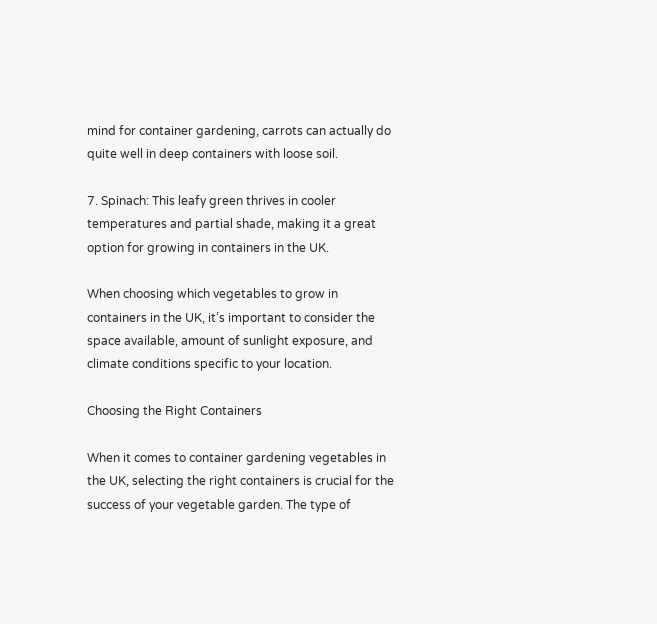mind for container gardening, carrots can actually do quite well in deep containers with loose soil.

7. Spinach: This leafy green thrives in cooler temperatures and partial shade, making it a great option for growing in containers in the UK.

When choosing which vegetables to grow in containers in the UK, it’s important to consider the space available, amount of sunlight exposure, and climate conditions specific to your location.

Choosing the Right Containers

When it comes to container gardening vegetables in the UK, selecting the right containers is crucial for the success of your vegetable garden. The type of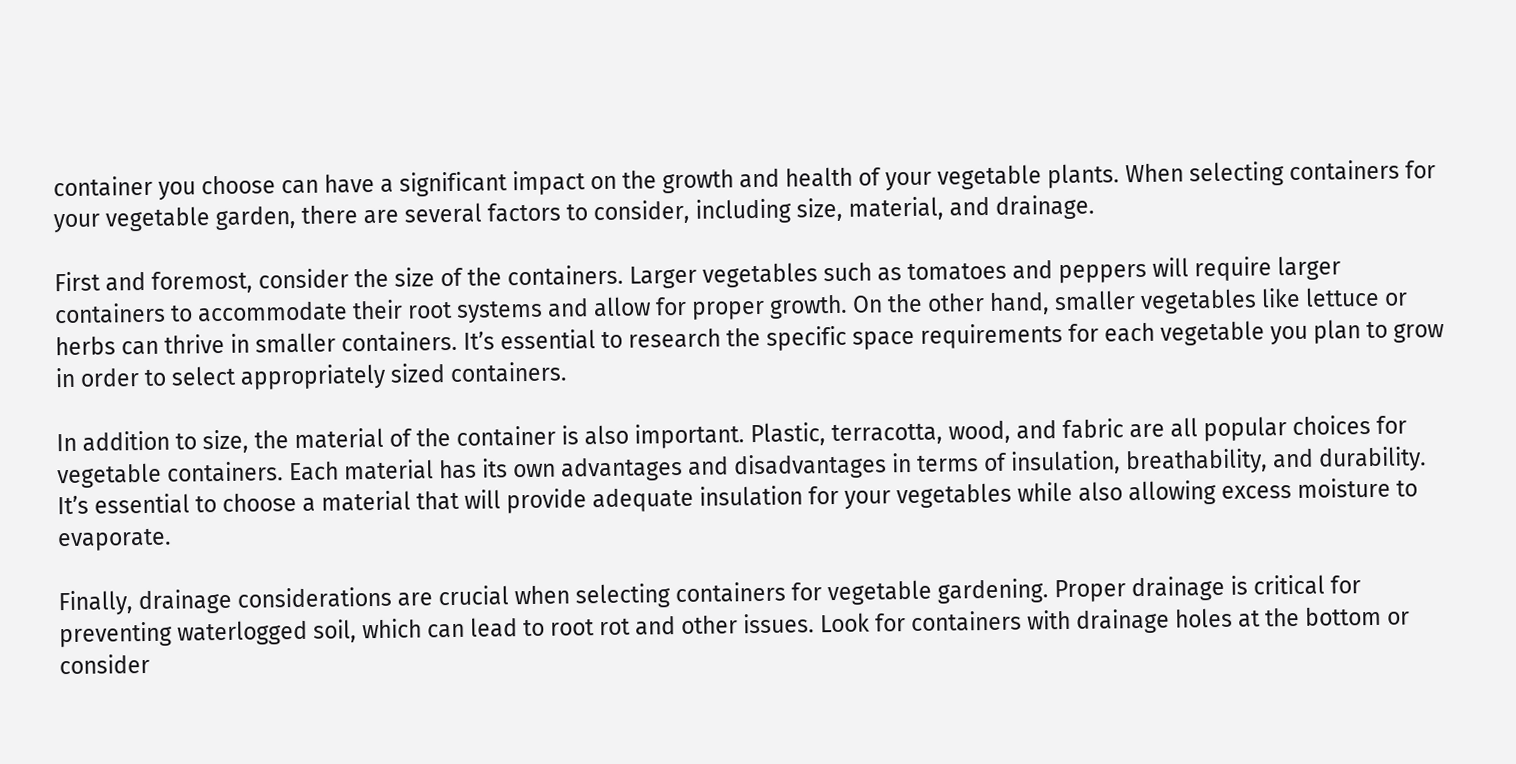container you choose can have a significant impact on the growth and health of your vegetable plants. When selecting containers for your vegetable garden, there are several factors to consider, including size, material, and drainage.

First and foremost, consider the size of the containers. Larger vegetables such as tomatoes and peppers will require larger containers to accommodate their root systems and allow for proper growth. On the other hand, smaller vegetables like lettuce or herbs can thrive in smaller containers. It’s essential to research the specific space requirements for each vegetable you plan to grow in order to select appropriately sized containers.

In addition to size, the material of the container is also important. Plastic, terracotta, wood, and fabric are all popular choices for vegetable containers. Each material has its own advantages and disadvantages in terms of insulation, breathability, and durability. It’s essential to choose a material that will provide adequate insulation for your vegetables while also allowing excess moisture to evaporate.

Finally, drainage considerations are crucial when selecting containers for vegetable gardening. Proper drainage is critical for preventing waterlogged soil, which can lead to root rot and other issues. Look for containers with drainage holes at the bottom or consider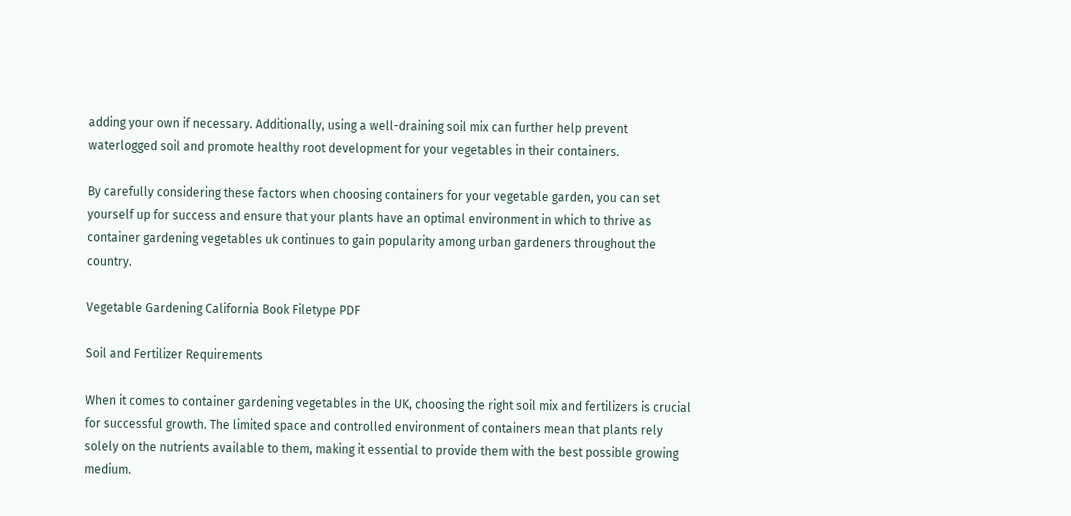adding your own if necessary. Additionally, using a well-draining soil mix can further help prevent waterlogged soil and promote healthy root development for your vegetables in their containers.

By carefully considering these factors when choosing containers for your vegetable garden, you can set yourself up for success and ensure that your plants have an optimal environment in which to thrive as container gardening vegetables uk continues to gain popularity among urban gardeners throughout the country.

Vegetable Gardening California Book Filetype PDF

Soil and Fertilizer Requirements

When it comes to container gardening vegetables in the UK, choosing the right soil mix and fertilizers is crucial for successful growth. The limited space and controlled environment of containers mean that plants rely solely on the nutrients available to them, making it essential to provide them with the best possible growing medium.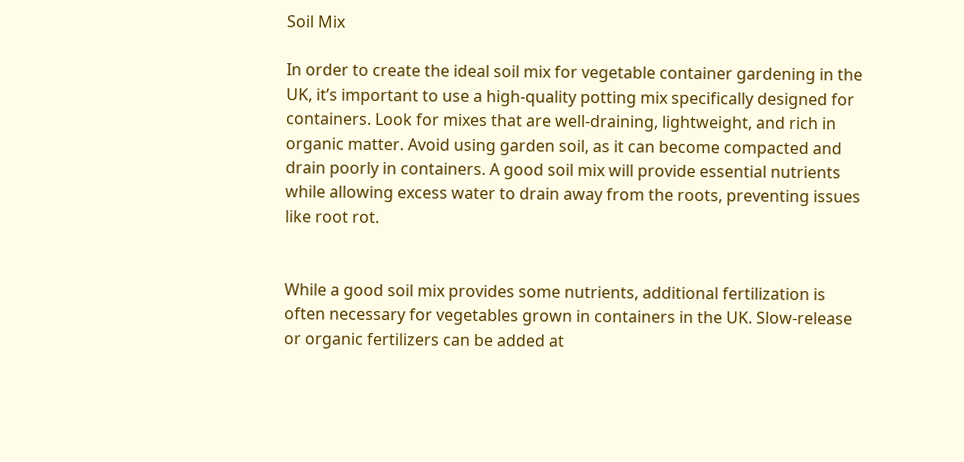Soil Mix

In order to create the ideal soil mix for vegetable container gardening in the UK, it’s important to use a high-quality potting mix specifically designed for containers. Look for mixes that are well-draining, lightweight, and rich in organic matter. Avoid using garden soil, as it can become compacted and drain poorly in containers. A good soil mix will provide essential nutrients while allowing excess water to drain away from the roots, preventing issues like root rot.


While a good soil mix provides some nutrients, additional fertilization is often necessary for vegetables grown in containers in the UK. Slow-release or organic fertilizers can be added at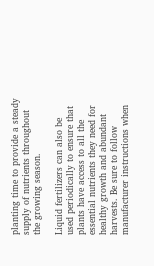planting time to provide a steady supply of nutrients throughout the growing season.

Liquid fertilizers can also be used periodically to ensure that plants have access to all the essential nutrients they need for healthy growth and abundant harvests. Be sure to follow manufacturer instructions when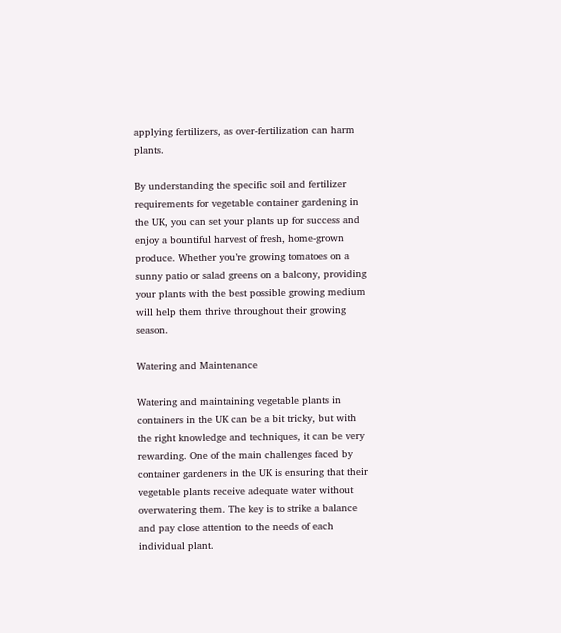applying fertilizers, as over-fertilization can harm plants.

By understanding the specific soil and fertilizer requirements for vegetable container gardening in the UK, you can set your plants up for success and enjoy a bountiful harvest of fresh, home-grown produce. Whether you’re growing tomatoes on a sunny patio or salad greens on a balcony, providing your plants with the best possible growing medium will help them thrive throughout their growing season.

Watering and Maintenance

Watering and maintaining vegetable plants in containers in the UK can be a bit tricky, but with the right knowledge and techniques, it can be very rewarding. One of the main challenges faced by container gardeners in the UK is ensuring that their vegetable plants receive adequate water without overwatering them. The key is to strike a balance and pay close attention to the needs of each individual plant.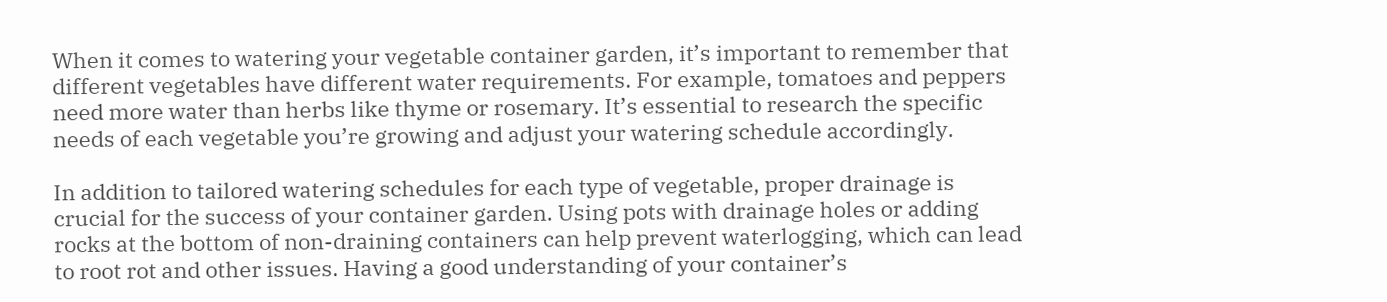When it comes to watering your vegetable container garden, it’s important to remember that different vegetables have different water requirements. For example, tomatoes and peppers need more water than herbs like thyme or rosemary. It’s essential to research the specific needs of each vegetable you’re growing and adjust your watering schedule accordingly.

In addition to tailored watering schedules for each type of vegetable, proper drainage is crucial for the success of your container garden. Using pots with drainage holes or adding rocks at the bottom of non-draining containers can help prevent waterlogging, which can lead to root rot and other issues. Having a good understanding of your container’s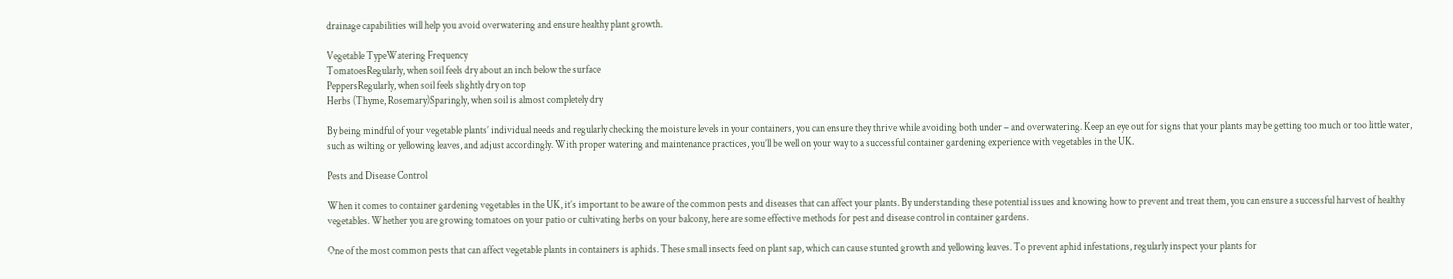drainage capabilities will help you avoid overwatering and ensure healthy plant growth.

Vegetable TypeWatering Frequency
TomatoesRegularly, when soil feels dry about an inch below the surface
PeppersRegularly, when soil feels slightly dry on top
Herbs (Thyme, Rosemary)Sparingly, when soil is almost completely dry

By being mindful of your vegetable plants’ individual needs and regularly checking the moisture levels in your containers, you can ensure they thrive while avoiding both under – and overwatering. Keep an eye out for signs that your plants may be getting too much or too little water, such as wilting or yellowing leaves, and adjust accordingly. With proper watering and maintenance practices, you’ll be well on your way to a successful container gardening experience with vegetables in the UK.

Pests and Disease Control

When it comes to container gardening vegetables in the UK, it’s important to be aware of the common pests and diseases that can affect your plants. By understanding these potential issues and knowing how to prevent and treat them, you can ensure a successful harvest of healthy vegetables. Whether you are growing tomatoes on your patio or cultivating herbs on your balcony, here are some effective methods for pest and disease control in container gardens.

One of the most common pests that can affect vegetable plants in containers is aphids. These small insects feed on plant sap, which can cause stunted growth and yellowing leaves. To prevent aphid infestations, regularly inspect your plants for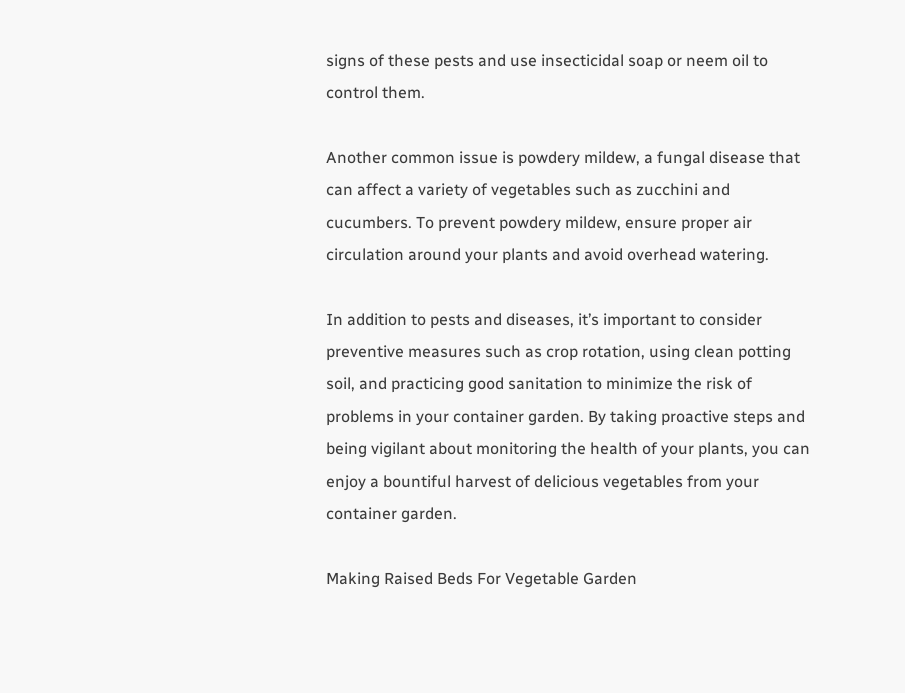signs of these pests and use insecticidal soap or neem oil to control them.

Another common issue is powdery mildew, a fungal disease that can affect a variety of vegetables such as zucchini and cucumbers. To prevent powdery mildew, ensure proper air circulation around your plants and avoid overhead watering.

In addition to pests and diseases, it’s important to consider preventive measures such as crop rotation, using clean potting soil, and practicing good sanitation to minimize the risk of problems in your container garden. By taking proactive steps and being vigilant about monitoring the health of your plants, you can enjoy a bountiful harvest of delicious vegetables from your container garden.

Making Raised Beds For Vegetable Garden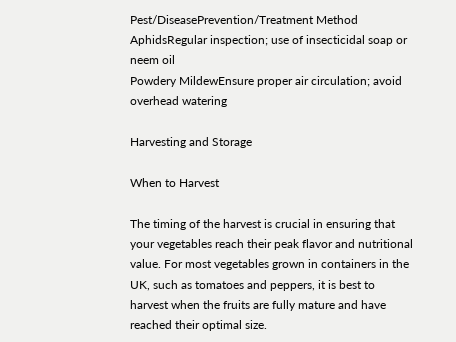Pest/DiseasePrevention/Treatment Method
AphidsRegular inspection; use of insecticidal soap or neem oil
Powdery MildewEnsure proper air circulation; avoid overhead watering

Harvesting and Storage

When to Harvest

The timing of the harvest is crucial in ensuring that your vegetables reach their peak flavor and nutritional value. For most vegetables grown in containers in the UK, such as tomatoes and peppers, it is best to harvest when the fruits are fully mature and have reached their optimal size.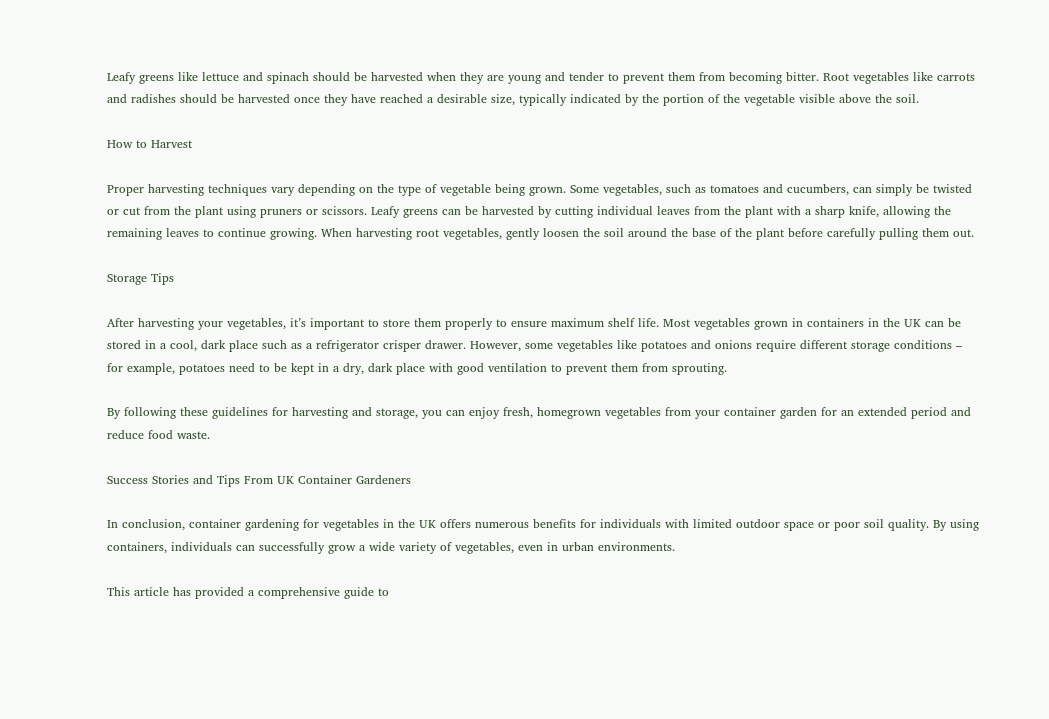Leafy greens like lettuce and spinach should be harvested when they are young and tender to prevent them from becoming bitter. Root vegetables like carrots and radishes should be harvested once they have reached a desirable size, typically indicated by the portion of the vegetable visible above the soil.

How to Harvest

Proper harvesting techniques vary depending on the type of vegetable being grown. Some vegetables, such as tomatoes and cucumbers, can simply be twisted or cut from the plant using pruners or scissors. Leafy greens can be harvested by cutting individual leaves from the plant with a sharp knife, allowing the remaining leaves to continue growing. When harvesting root vegetables, gently loosen the soil around the base of the plant before carefully pulling them out.

Storage Tips

After harvesting your vegetables, it’s important to store them properly to ensure maximum shelf life. Most vegetables grown in containers in the UK can be stored in a cool, dark place such as a refrigerator crisper drawer. However, some vegetables like potatoes and onions require different storage conditions – for example, potatoes need to be kept in a dry, dark place with good ventilation to prevent them from sprouting.

By following these guidelines for harvesting and storage, you can enjoy fresh, homegrown vegetables from your container garden for an extended period and reduce food waste.

Success Stories and Tips From UK Container Gardeners

In conclusion, container gardening for vegetables in the UK offers numerous benefits for individuals with limited outdoor space or poor soil quality. By using containers, individuals can successfully grow a wide variety of vegetables, even in urban environments.

This article has provided a comprehensive guide to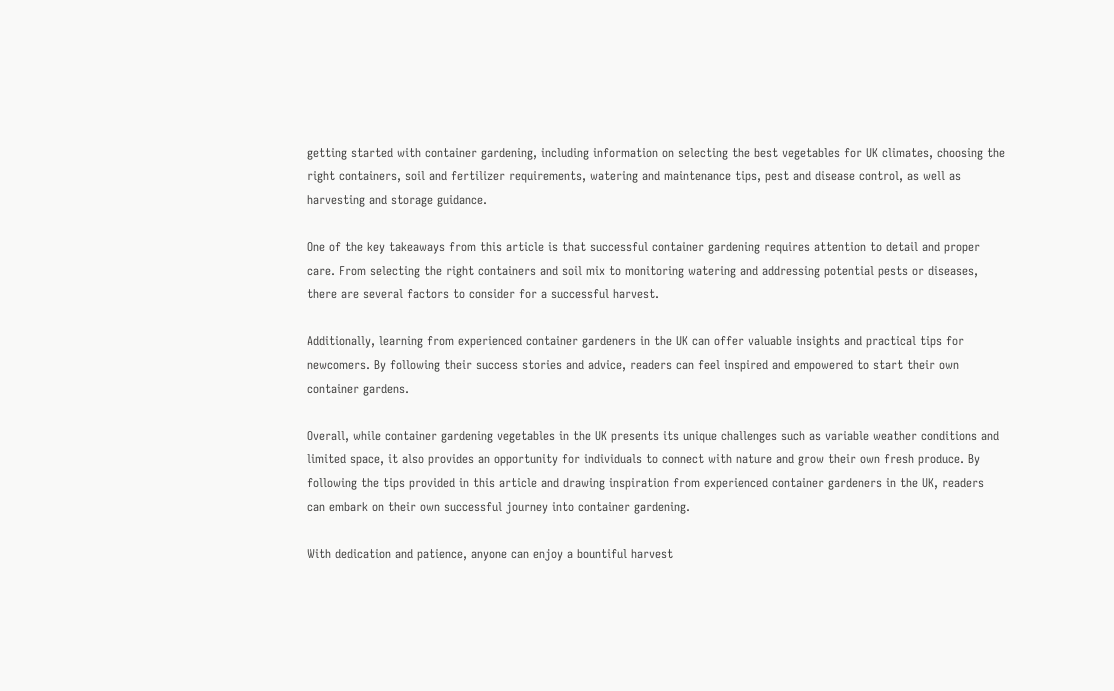getting started with container gardening, including information on selecting the best vegetables for UK climates, choosing the right containers, soil and fertilizer requirements, watering and maintenance tips, pest and disease control, as well as harvesting and storage guidance.

One of the key takeaways from this article is that successful container gardening requires attention to detail and proper care. From selecting the right containers and soil mix to monitoring watering and addressing potential pests or diseases, there are several factors to consider for a successful harvest.

Additionally, learning from experienced container gardeners in the UK can offer valuable insights and practical tips for newcomers. By following their success stories and advice, readers can feel inspired and empowered to start their own container gardens.

Overall, while container gardening vegetables in the UK presents its unique challenges such as variable weather conditions and limited space, it also provides an opportunity for individuals to connect with nature and grow their own fresh produce. By following the tips provided in this article and drawing inspiration from experienced container gardeners in the UK, readers can embark on their own successful journey into container gardening.

With dedication and patience, anyone can enjoy a bountiful harvest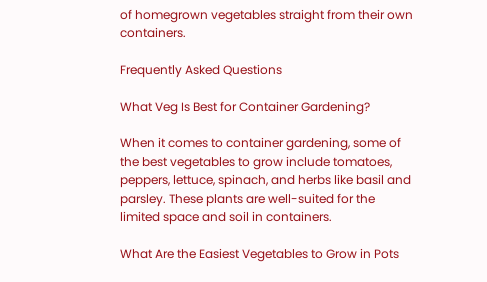of homegrown vegetables straight from their own containers.

Frequently Asked Questions

What Veg Is Best for Container Gardening?

When it comes to container gardening, some of the best vegetables to grow include tomatoes, peppers, lettuce, spinach, and herbs like basil and parsley. These plants are well-suited for the limited space and soil in containers.

What Are the Easiest Vegetables to Grow in Pots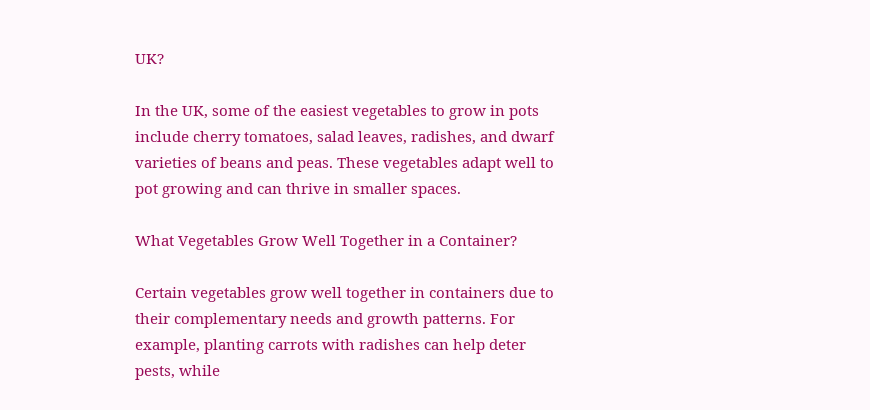UK?

In the UK, some of the easiest vegetables to grow in pots include cherry tomatoes, salad leaves, radishes, and dwarf varieties of beans and peas. These vegetables adapt well to pot growing and can thrive in smaller spaces.

What Vegetables Grow Well Together in a Container?

Certain vegetables grow well together in containers due to their complementary needs and growth patterns. For example, planting carrots with radishes can help deter pests, while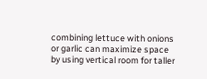combining lettuce with onions or garlic can maximize space by using vertical room for taller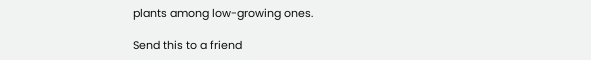plants among low-growing ones.

Send this to a friend